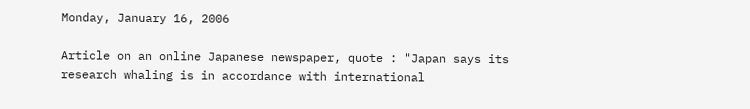Monday, January 16, 2006

Article on an online Japanese newspaper, quote : "Japan says its research whaling is in accordance with international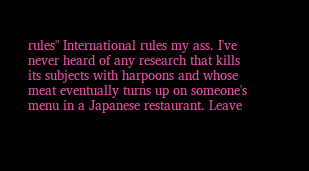rules" International rules my ass. I've never heard of any research that kills its subjects with harpoons and whose meat eventually turns up on someone's menu in a Japanese restaurant. Leave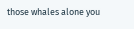those whales alone you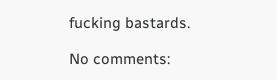fucking bastards.

No comments: